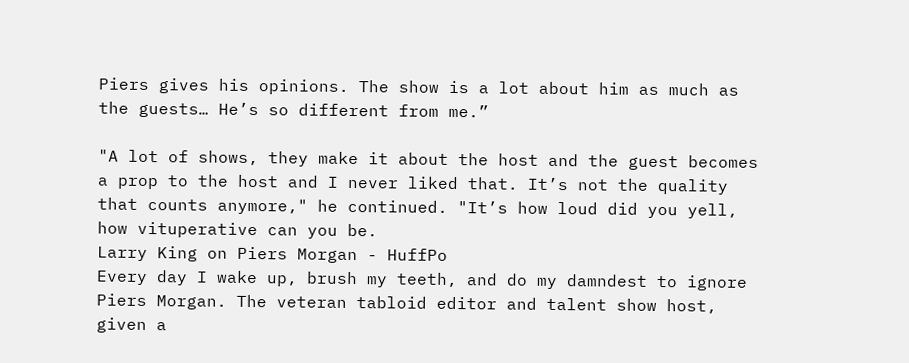Piers gives his opinions. The show is a lot about him as much as the guests… He’s so different from me.”

"A lot of shows, they make it about the host and the guest becomes a prop to the host and I never liked that. It’s not the quality that counts anymore," he continued. "It’s how loud did you yell, how vituperative can you be.
Larry King on Piers Morgan - HuffPo
Every day I wake up, brush my teeth, and do my damndest to ignore Piers Morgan. The veteran tabloid editor and talent show host, given a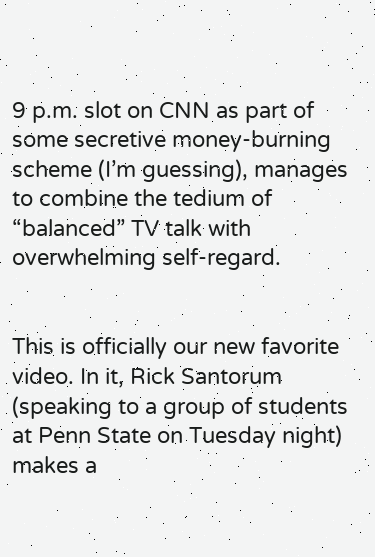9 p.m. slot on CNN as part of some secretive money-burning scheme (I’m guessing), manages to combine the tedium of “balanced” TV talk with overwhelming self-regard.


This is officially our new favorite video. In it, Rick Santorum (speaking to a group of students at Penn State on Tuesday night) makes a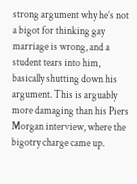strong argument why he’s not a bigot for thinking gay marriage is wrong, and a student tears into him, basically shutting down his argument. This is arguably more damaging than his Piers Morgan interview, where the bigotry charge came up.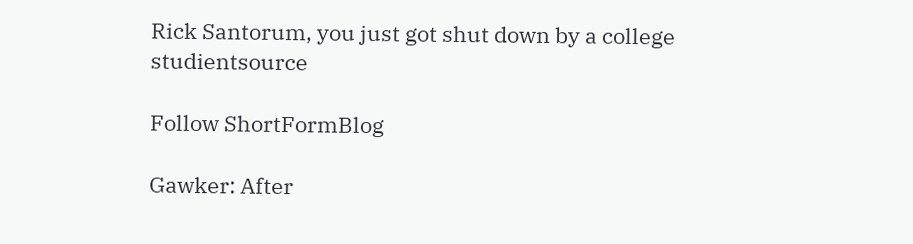Rick Santorum, you just got shut down by a college studientsource

Follow ShortFormBlog

Gawker: After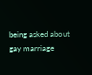being asked about gay marriage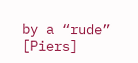by a “rude” [Piers]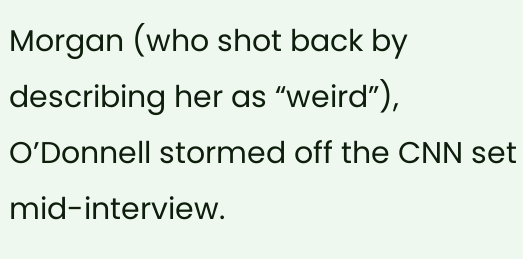Morgan (who shot back by describing her as “weird”), O’Donnell stormed off the CNN set mid-interview.